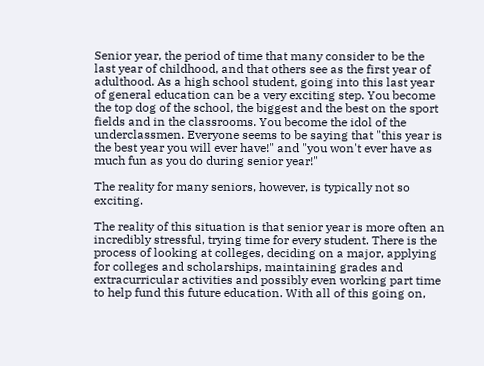Senior year, the period of time that many consider to be the last year of childhood, and that others see as the first year of adulthood. As a high school student, going into this last year of general education can be a very exciting step. You become the top dog of the school, the biggest and the best on the sport fields and in the classrooms. You become the idol of the underclassmen. Everyone seems to be saying that "this year is the best year you will ever have!" and "you won't ever have as much fun as you do during senior year!"

The reality for many seniors, however, is typically not so exciting.

The reality of this situation is that senior year is more often an incredibly stressful, trying time for every student. There is the process of looking at colleges, deciding on a major, applying for colleges and scholarships, maintaining grades and extracurricular activities and possibly even working part time to help fund this future education. With all of this going on,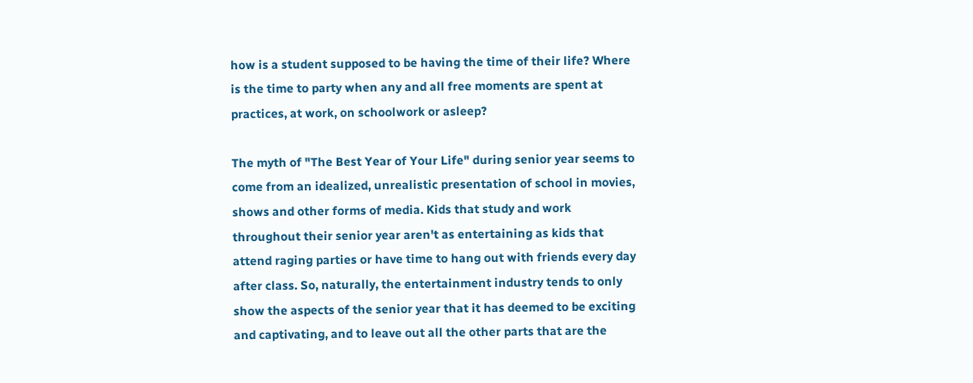how is a student supposed to be having the time of their life? Where is the time to party when any and all free moments are spent at practices, at work, on schoolwork or asleep?

The myth of "The Best Year of Your Life" during senior year seems to come from an idealized, unrealistic presentation of school in movies, shows and other forms of media. Kids that study and work throughout their senior year aren't as entertaining as kids that attend raging parties or have time to hang out with friends every day after class. So, naturally, the entertainment industry tends to only show the aspects of the senior year that it has deemed to be exciting and captivating, and to leave out all the other parts that are the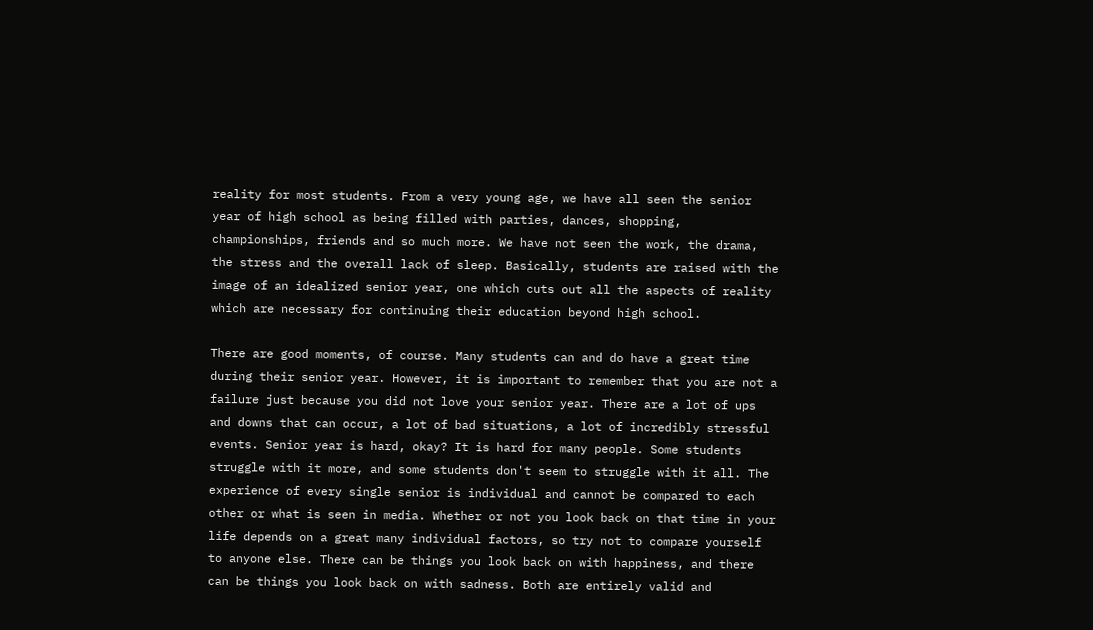reality for most students. From a very young age, we have all seen the senior year of high school as being filled with parties, dances, shopping, championships, friends and so much more. We have not seen the work, the drama, the stress and the overall lack of sleep. Basically, students are raised with the image of an idealized senior year, one which cuts out all the aspects of reality which are necessary for continuing their education beyond high school.

There are good moments, of course. Many students can and do have a great time during their senior year. However, it is important to remember that you are not a failure just because you did not love your senior year. There are a lot of ups and downs that can occur, a lot of bad situations, a lot of incredibly stressful events. Senior year is hard, okay? It is hard for many people. Some students struggle with it more, and some students don't seem to struggle with it all. The experience of every single senior is individual and cannot be compared to each other or what is seen in media. Whether or not you look back on that time in your life depends on a great many individual factors, so try not to compare yourself to anyone else. There can be things you look back on with happiness, and there can be things you look back on with sadness. Both are entirely valid and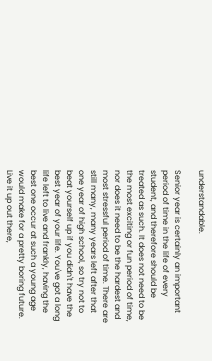understandable.

Senior year is certainly an important period of time in the life of every student, and therefore should be treated as such. It does not need to be the most exciting or fun period of time, nor does it need to be the hardest and most stressful period of time. There are still many, many years left after that one year of high school, so try not to beat yourself up if you didn't have the best year of your life. You've got a long life left to live and frankly, having the best one occur at such a young age would make for a pretty boring future. Live it up out there,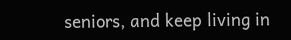seniors, and keep living in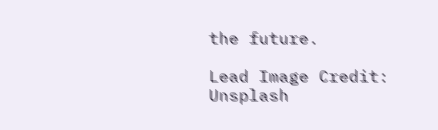the future.

Lead Image Credit: Unsplash